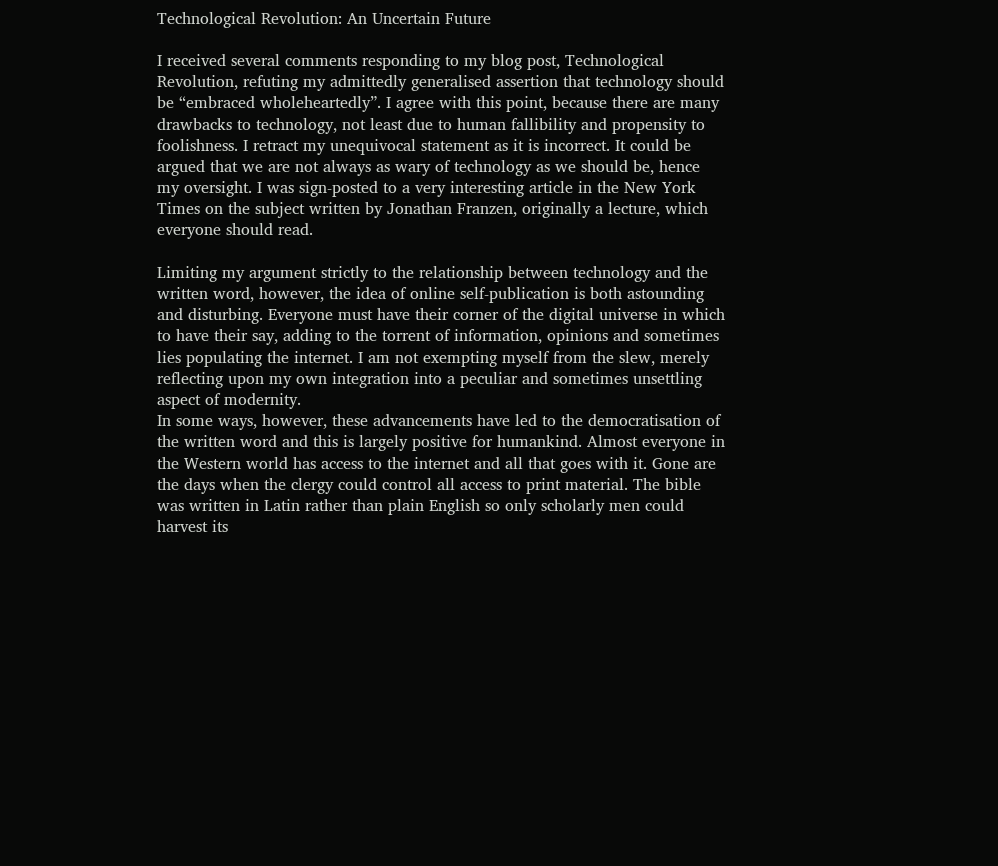Technological Revolution: An Uncertain Future

I received several comments responding to my blog post, Technological Revolution, refuting my admittedly generalised assertion that technology should be “embraced wholeheartedly”. I agree with this point, because there are many drawbacks to technology, not least due to human fallibility and propensity to foolishness. I retract my unequivocal statement as it is incorrect. It could be argued that we are not always as wary of technology as we should be, hence my oversight. I was sign-posted to a very interesting article in the New York Times on the subject written by Jonathan Franzen, originally a lecture, which everyone should read.

Limiting my argument strictly to the relationship between technology and the written word, however, the idea of online self-publication is both astounding and disturbing. Everyone must have their corner of the digital universe in which to have their say, adding to the torrent of information, opinions and sometimes lies populating the internet. I am not exempting myself from the slew, merely reflecting upon my own integration into a peculiar and sometimes unsettling aspect of modernity.
In some ways, however, these advancements have led to the democratisation of the written word and this is largely positive for humankind. Almost everyone in the Western world has access to the internet and all that goes with it. Gone are the days when the clergy could control all access to print material. The bible was written in Latin rather than plain English so only scholarly men could harvest its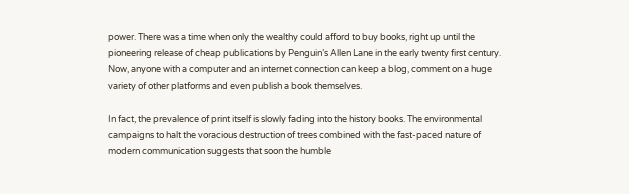power. There was a time when only the wealthy could afford to buy books, right up until the pioneering release of cheap publications by Penguin’s Allen Lane in the early twenty first century. Now, anyone with a computer and an internet connection can keep a blog, comment on a huge variety of other platforms and even publish a book themselves.

In fact, the prevalence of print itself is slowly fading into the history books. The environmental campaigns to halt the voracious destruction of trees combined with the fast-paced nature of modern communication suggests that soon the humble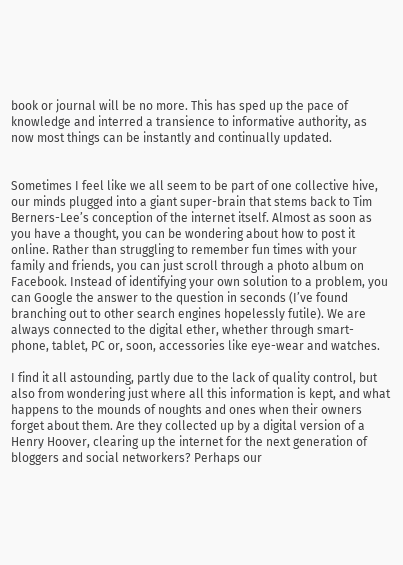book or journal will be no more. This has sped up the pace of knowledge and interred a transience to informative authority, as now most things can be instantly and continually updated.


Sometimes I feel like we all seem to be part of one collective hive, our minds plugged into a giant super-brain that stems back to Tim Berners-Lee’s conception of the internet itself. Almost as soon as you have a thought, you can be wondering about how to post it online. Rather than struggling to remember fun times with your family and friends, you can just scroll through a photo album on Facebook. Instead of identifying your own solution to a problem, you can Google the answer to the question in seconds (I’ve found branching out to other search engines hopelessly futile). We are always connected to the digital ether, whether through smart-phone, tablet, PC or, soon, accessories like eye-wear and watches.

I find it all astounding, partly due to the lack of quality control, but also from wondering just where all this information is kept, and what happens to the mounds of noughts and ones when their owners forget about them. Are they collected up by a digital version of a Henry Hoover, clearing up the internet for the next generation of bloggers and social networkers? Perhaps our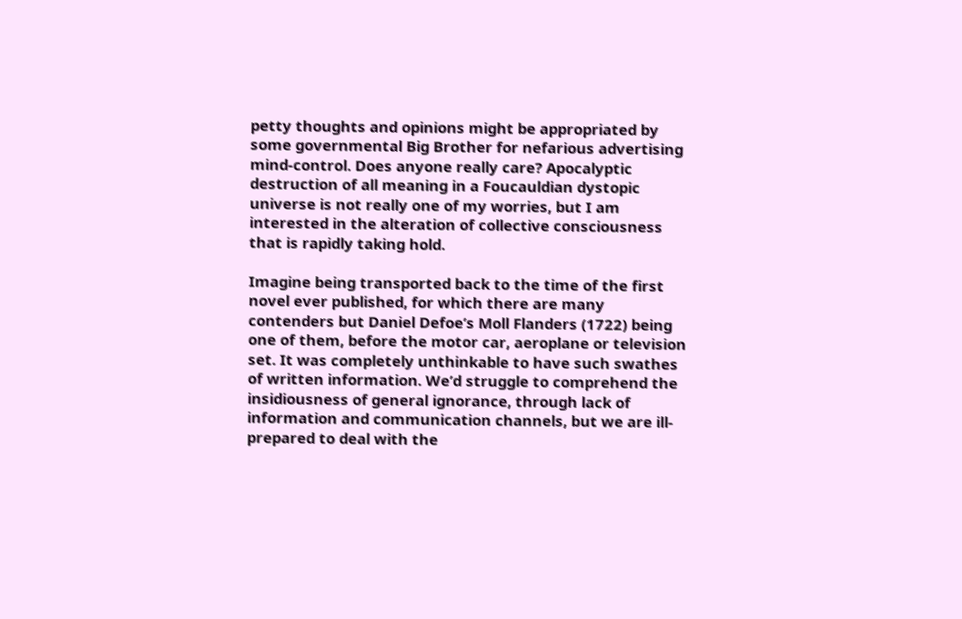petty thoughts and opinions might be appropriated by some governmental Big Brother for nefarious advertising mind-control. Does anyone really care? Apocalyptic destruction of all meaning in a Foucauldian dystopic universe is not really one of my worries, but I am interested in the alteration of collective consciousness that is rapidly taking hold.

Imagine being transported back to the time of the first novel ever published, for which there are many contenders but Daniel Defoe’s Moll Flanders (1722) being one of them, before the motor car, aeroplane or television set. It was completely unthinkable to have such swathes of written information. We’d struggle to comprehend the insidiousness of general ignorance, through lack of information and communication channels, but we are ill-prepared to deal with the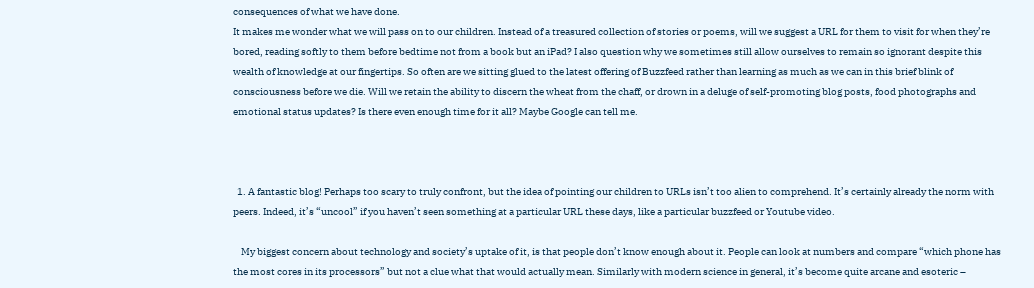consequences of what we have done.
It makes me wonder what we will pass on to our children. Instead of a treasured collection of stories or poems, will we suggest a URL for them to visit for when they’re bored, reading softly to them before bedtime not from a book but an iPad? I also question why we sometimes still allow ourselves to remain so ignorant despite this wealth of knowledge at our fingertips. So often are we sitting glued to the latest offering of Buzzfeed rather than learning as much as we can in this brief blink of consciousness before we die. Will we retain the ability to discern the wheat from the chaff, or drown in a deluge of self-promoting blog posts, food photographs and emotional status updates? Is there even enough time for it all? Maybe Google can tell me.



  1. A fantastic blog! Perhaps too scary to truly confront, but the idea of pointing our children to URLs isn’t too alien to comprehend. It’s certainly already the norm with peers. Indeed, it’s “uncool” if you haven’t seen something at a particular URL these days, like a particular buzzfeed or Youtube video.

    My biggest concern about technology and society’s uptake of it, is that people don’t know enough about it. People can look at numbers and compare “which phone has the most cores in its processors” but not a clue what that would actually mean. Similarly with modern science in general, it’s become quite arcane and esoteric –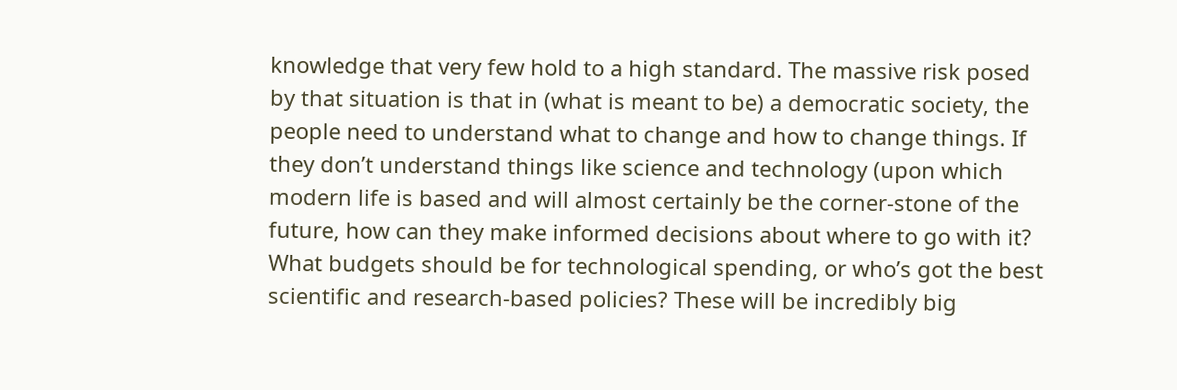knowledge that very few hold to a high standard. The massive risk posed by that situation is that in (what is meant to be) a democratic society, the people need to understand what to change and how to change things. If they don’t understand things like science and technology (upon which modern life is based and will almost certainly be the corner-stone of the future, how can they make informed decisions about where to go with it? What budgets should be for technological spending, or who’s got the best scientific and research-based policies? These will be incredibly big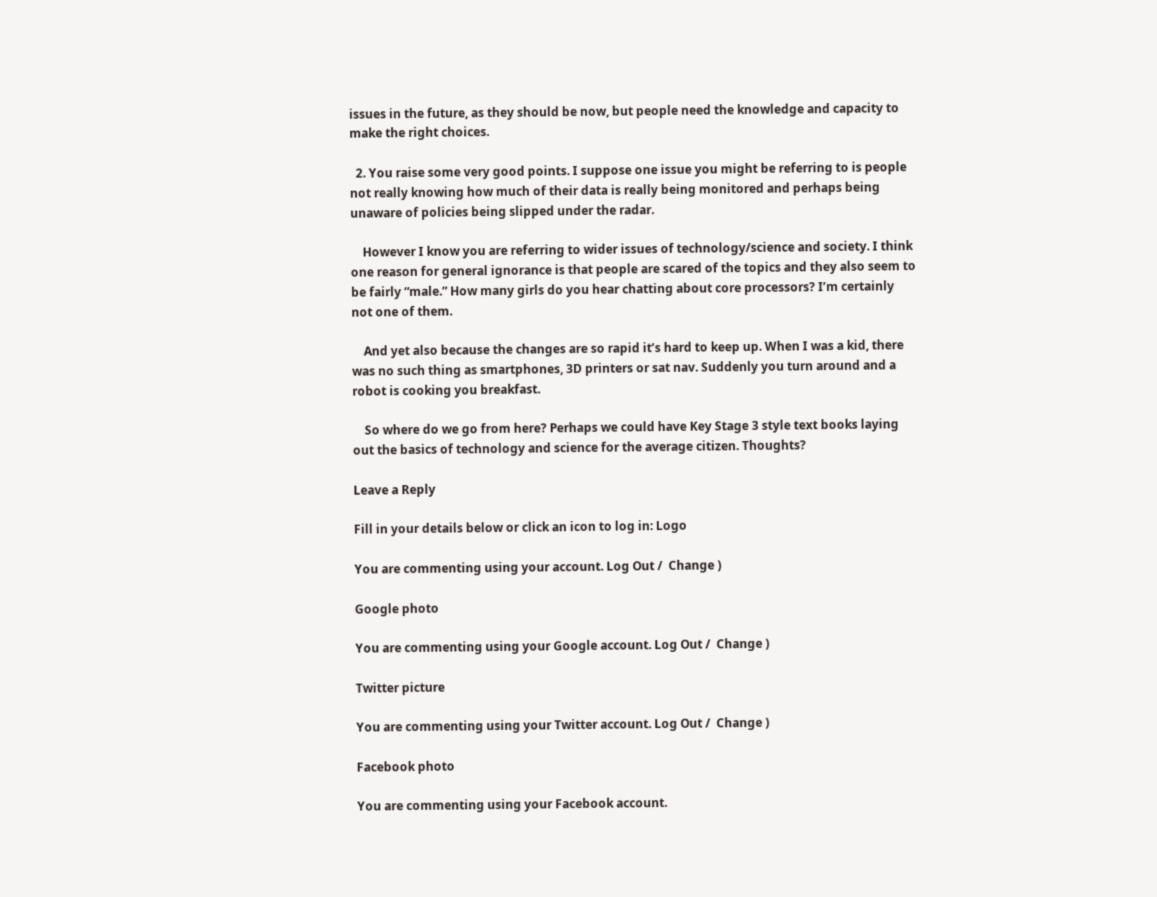issues in the future, as they should be now, but people need the knowledge and capacity to make the right choices.

  2. You raise some very good points. I suppose one issue you might be referring to is people not really knowing how much of their data is really being monitored and perhaps being unaware of policies being slipped under the radar.

    However I know you are referring to wider issues of technology/science and society. I think one reason for general ignorance is that people are scared of the topics and they also seem to be fairly “male.” How many girls do you hear chatting about core processors? I’m certainly not one of them.

    And yet also because the changes are so rapid it’s hard to keep up. When I was a kid, there was no such thing as smartphones, 3D printers or sat nav. Suddenly you turn around and a robot is cooking you breakfast.

    So where do we go from here? Perhaps we could have Key Stage 3 style text books laying out the basics of technology and science for the average citizen. Thoughts?

Leave a Reply

Fill in your details below or click an icon to log in: Logo

You are commenting using your account. Log Out /  Change )

Google photo

You are commenting using your Google account. Log Out /  Change )

Twitter picture

You are commenting using your Twitter account. Log Out /  Change )

Facebook photo

You are commenting using your Facebook account.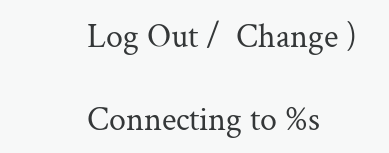Log Out /  Change )

Connecting to %s